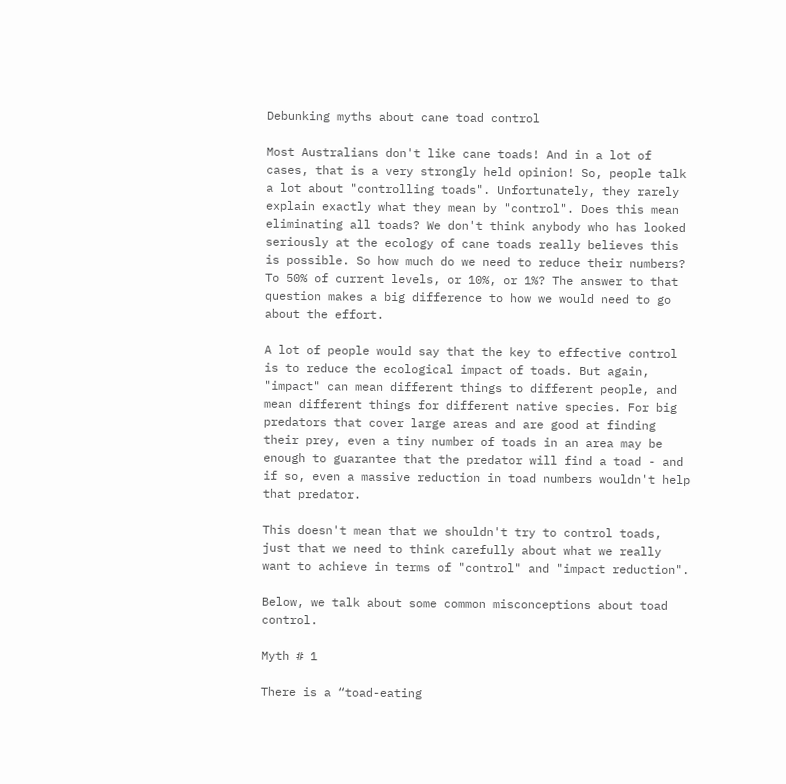Debunking myths about cane toad control

Most Australians don't like cane toads! And in a lot of cases, that is a very strongly held opinion! So, people talk a lot about "controlling toads". Unfortunately, they rarely explain exactly what they mean by "control". Does this mean eliminating all toads? We don't think anybody who has looked seriously at the ecology of cane toads really believes this is possible. So how much do we need to reduce their numbers? To 50% of current levels, or 10%, or 1%? The answer to that question makes a big difference to how we would need to go about the effort.

A lot of people would say that the key to effective control is to reduce the ecological impact of toads. But again, "impact" can mean different things to different people, and mean different things for different native species. For big predators that cover large areas and are good at finding their prey, even a tiny number of toads in an area may be enough to guarantee that the predator will find a toad - and if so, even a massive reduction in toad numbers wouldn't help that predator.

This doesn't mean that we shouldn't try to control toads, just that we need to think carefully about what we really want to achieve in terms of "control" and "impact reduction".

Below, we talk about some common misconceptions about toad control.

Myth # 1

There is a “toad-eating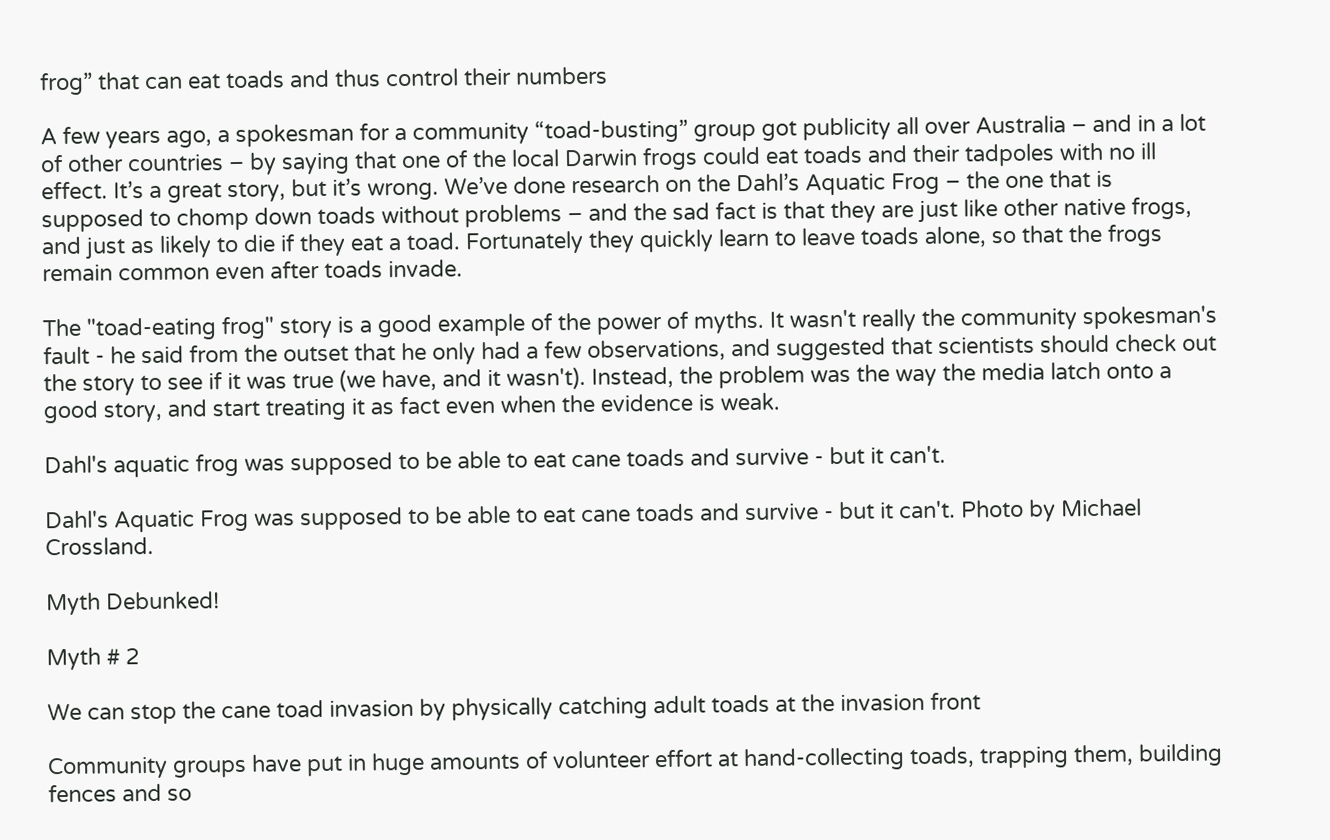frog” that can eat toads and thus control their numbers

A few years ago, a spokesman for a community “toad-busting” group got publicity all over Australia – and in a lot of other countries – by saying that one of the local Darwin frogs could eat toads and their tadpoles with no ill effect. It’s a great story, but it’s wrong. We’ve done research on the Dahl’s Aquatic Frog – the one that is supposed to chomp down toads without problems – and the sad fact is that they are just like other native frogs, and just as likely to die if they eat a toad. Fortunately they quickly learn to leave toads alone, so that the frogs remain common even after toads invade.

The "toad-eating frog" story is a good example of the power of myths. It wasn't really the community spokesman's fault - he said from the outset that he only had a few observations, and suggested that scientists should check out the story to see if it was true (we have, and it wasn't). Instead, the problem was the way the media latch onto a good story, and start treating it as fact even when the evidence is weak.

Dahl's aquatic frog was supposed to be able to eat cane toads and survive - but it can't.

Dahl's Aquatic Frog was supposed to be able to eat cane toads and survive - but it can't. Photo by Michael Crossland.

Myth Debunked!

Myth # 2

We can stop the cane toad invasion by physically catching adult toads at the invasion front

Community groups have put in huge amounts of volunteer effort at hand-collecting toads, trapping them, building fences and so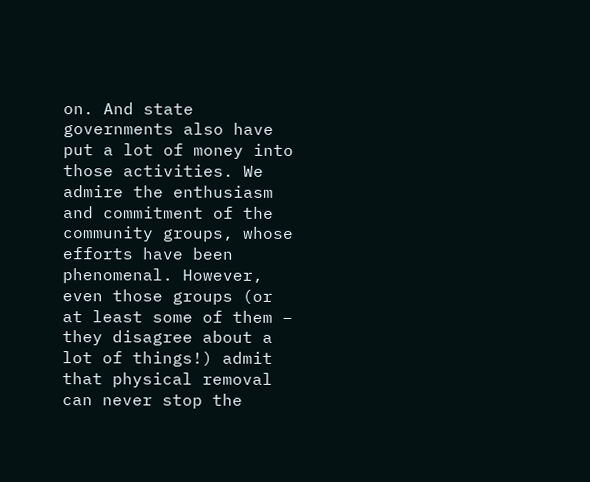on. And state governments also have put a lot of money into those activities. We admire the enthusiasm and commitment of the community groups, whose efforts have been phenomenal. However, even those groups (or at least some of them – they disagree about a lot of things!) admit that physical removal can never stop the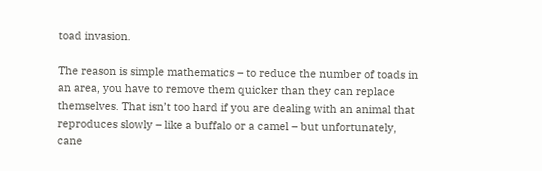toad invasion.

The reason is simple mathematics – to reduce the number of toads in an area, you have to remove them quicker than they can replace themselves. That isn’t too hard if you are dealing with an animal that reproduces slowly – like a buffalo or a camel – but unfortunately, cane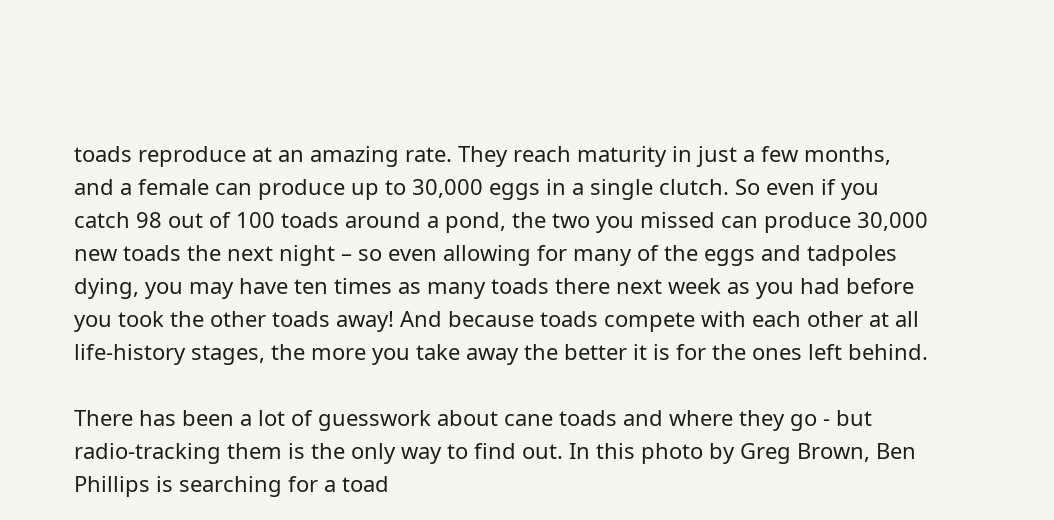toads reproduce at an amazing rate. They reach maturity in just a few months, and a female can produce up to 30,000 eggs in a single clutch. So even if you catch 98 out of 100 toads around a pond, the two you missed can produce 30,000 new toads the next night – so even allowing for many of the eggs and tadpoles dying, you may have ten times as many toads there next week as you had before you took the other toads away! And because toads compete with each other at all life-history stages, the more you take away the better it is for the ones left behind.

There has been a lot of guesswork about cane toads and where they go - but radio-tracking them is the only way to find out. In this photo by Greg Brown, Ben Phillips is searching for a toad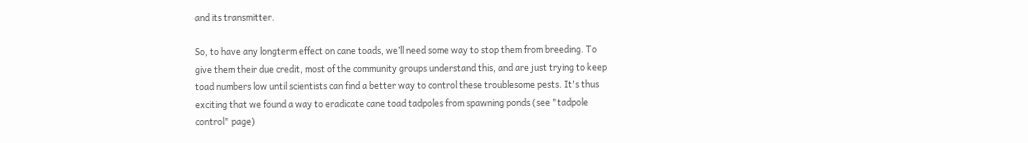and its transmitter.

So, to have any longterm effect on cane toads, we’ll need some way to stop them from breeding. To give them their due credit, most of the community groups understand this, and are just trying to keep toad numbers low until scientists can find a better way to control these troublesome pests. It's thus exciting that we found a way to eradicate cane toad tadpoles from spawning ponds (see "tadpole control" page)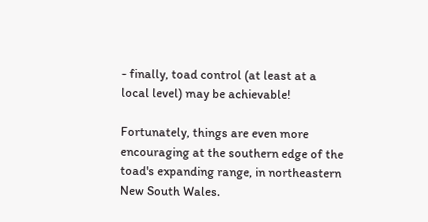- finally, toad control (at least at a local level) may be achievable!

Fortunately, things are even more encouraging at the southern edge of the toad's expanding range, in northeastern New South Wales.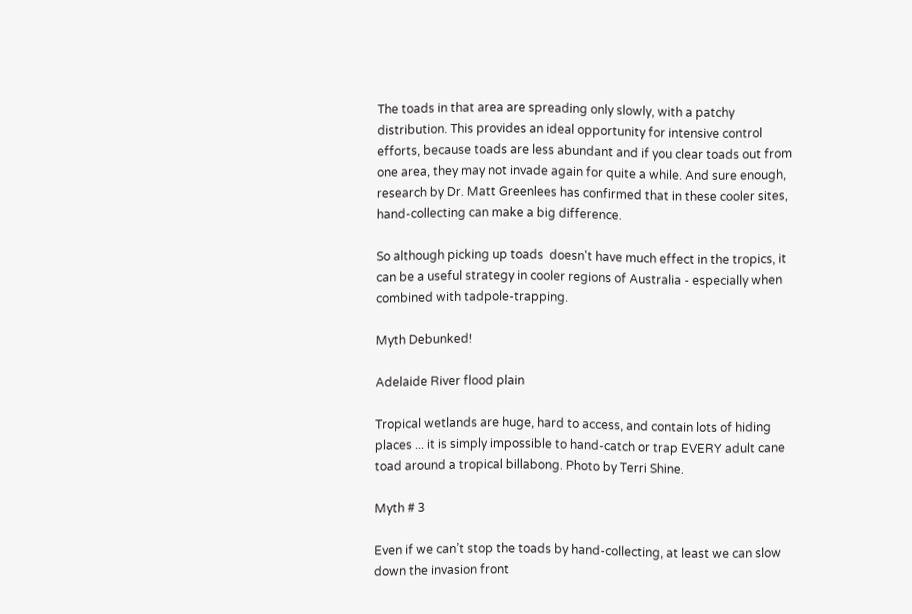The toads in that area are spreading only slowly, with a patchy distribution. This provides an ideal opportunity for intensive control efforts, because toads are less abundant and if you clear toads out from one area, they may not invade again for quite a while. And sure enough, research by Dr. Matt Greenlees has confirmed that in these cooler sites, hand-collecting can make a big difference.

So although picking up toads  doesn't have much effect in the tropics, it can be a useful strategy in cooler regions of Australia - especially when combined with tadpole-trapping.

Myth Debunked!

Adelaide River flood plain

Tropical wetlands are huge, hard to access, and contain lots of hiding places ... it is simply impossible to hand-catch or trap EVERY adult cane toad around a tropical billabong. Photo by Terri Shine.

Myth # 3

Even if we can’t stop the toads by hand-collecting, at least we can slow down the invasion front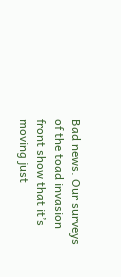Bad news. Our surveys of the toad invasion front show that it’s moving just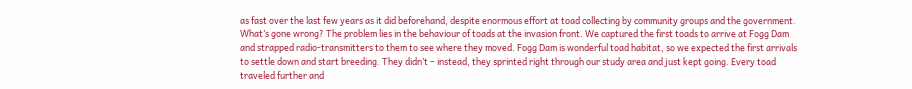as fast over the last few years as it did beforehand, despite enormous effort at toad collecting by community groups and the government. What’s gone wrong? The problem lies in the behaviour of toads at the invasion front. We captured the first toads to arrive at Fogg Dam and strapped radio-transmitters to them to see where they moved. Fogg Dam is wonderful toad habitat, so we expected the first arrivals to settle down and start breeding. They didn’t – instead, they sprinted right through our study area and just kept going. Every toad traveled further and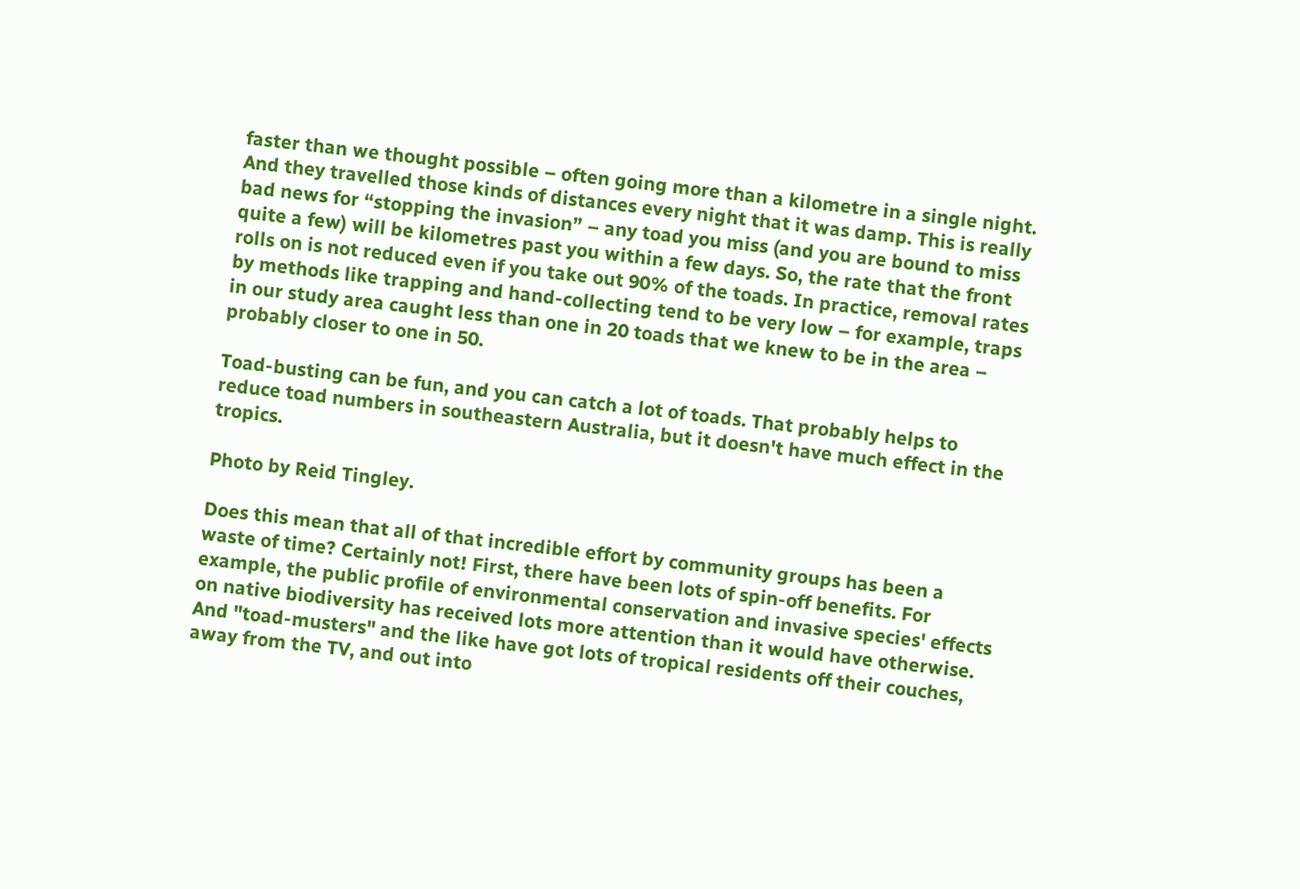faster than we thought possible – often going more than a kilometre in a single night. And they travelled those kinds of distances every night that it was damp. This is really bad news for “stopping the invasion” – any toad you miss (and you are bound to miss quite a few) will be kilometres past you within a few days. So, the rate that the front rolls on is not reduced even if you take out 90% of the toads. In practice, removal rates by methods like trapping and hand-collecting tend to be very low – for example, traps in our study area caught less than one in 20 toads that we knew to be in the area – probably closer to one in 50.

Toad-busting can be fun, and you can catch a lot of toads. That probably helps to reduce toad numbers in southeastern Australia, but it doesn't have much effect in the tropics.

Photo by Reid Tingley.

Does this mean that all of that incredible effort by community groups has been a waste of time? Certainly not! First, there have been lots of spin-off benefits. For example, the public profile of environmental conservation and invasive species' effects on native biodiversity has received lots more attention than it would have otherwise. And "toad-musters" and the like have got lots of tropical residents off their couches, away from the TV, and out into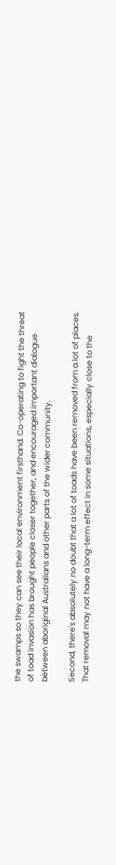the swamps so they can see their local environment firsthand. Co-operating to fight the threat of toad invasion has brought people closer together, and encouraged important dialogue between aboriginal Australians and other parts of the wider community.

Second, there's absolutely no doubt that a lot of toads have been removed from a lot of places. That removal may not have a long-term effect in some situations, especially close to the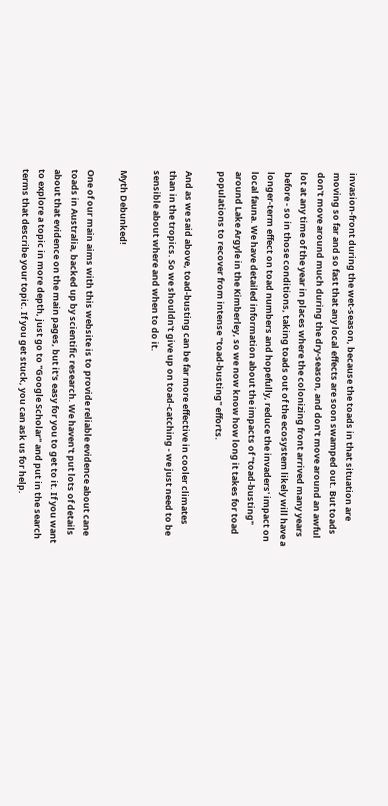invasion-front during the wet-season, because the toads in that situation are moving so far and so fast that any local effects are soon swamped out. But toads don't move around much during the dry-season, and don't move around an awful lot at any time of the year in places where the colonizing front arrived many years before - so in those conditions, taking toads out of the ecosystem likely will have a longer-term effect on toad numbers and hopefully, reduce the invaders' impact on local fauna. We have detailed information about the impacts of "toad-busting" around Lake Argyle in the Kimberley, so we now know how long it takes for toad populations to recover from intense "toad-busting" efforts.

And as we said above, toad-busting can be far more effective in cooler climates than in the tropics. So we shouldn't give up on toad-catching - we just need to be sensible about where and when to do it.

Myth Debunked!

One of our main aims with this website is to provide reliable evidence about cane toads in Australia, backed up by scientific research. We haven't put lots of details about that evidence on the main pages, but it's easy for you to get to it. If you want to explore a topic in more depth, just go to "Google Scholar" and put in the search terms that describe your topic. If you get stuck, you can ask us for help.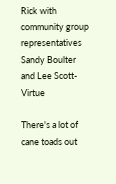Rick with community group representatives Sandy Boulter and Lee Scott-Virtue

There's a lot of cane toads out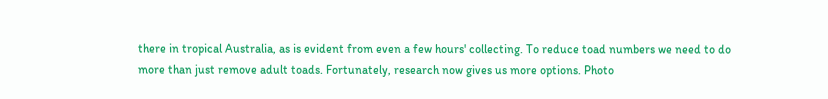there in tropical Australia, as is evident from even a few hours' collecting. To reduce toad numbers we need to do more than just remove adult toads. Fortunately, research now gives us more options. Photo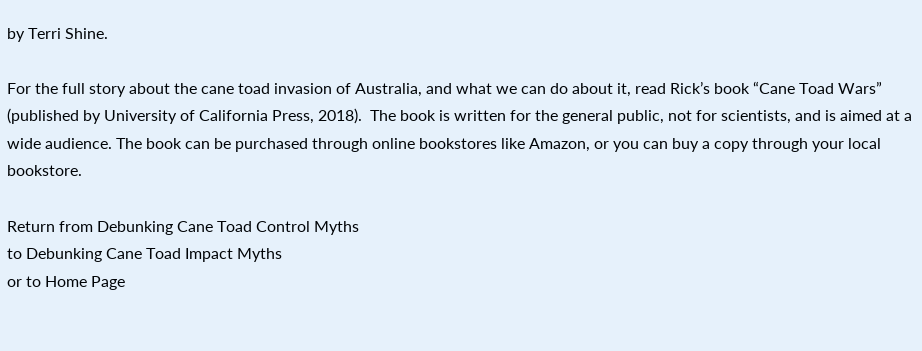by Terri Shine.

For the full story about the cane toad invasion of Australia, and what we can do about it, read Rick’s book “Cane Toad Wars” (published by University of California Press, 2018).  The book is written for the general public, not for scientists, and is aimed at a wide audience. The book can be purchased through online bookstores like Amazon, or you can buy a copy through your local bookstore.

Return from Debunking Cane Toad Control Myths
to Debunking Cane Toad Impact Myths
or to Home Page